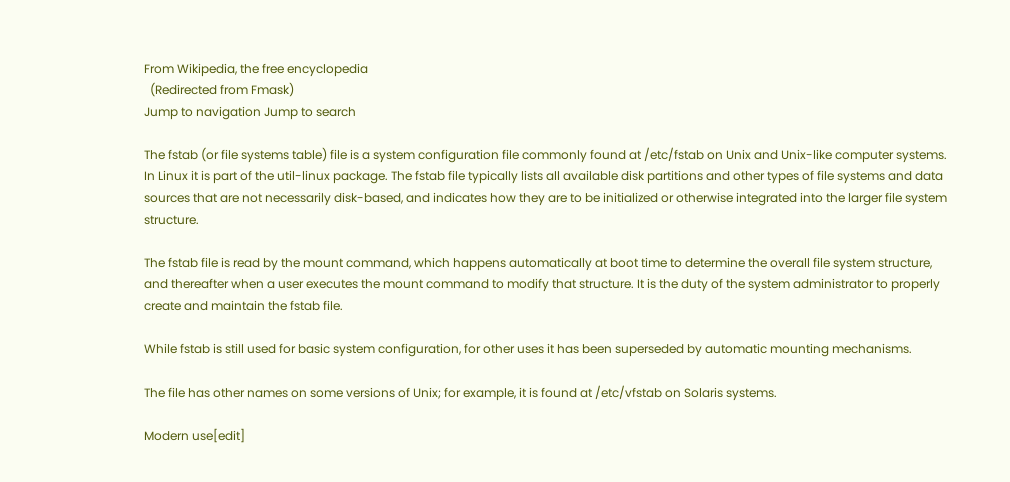From Wikipedia, the free encyclopedia
  (Redirected from Fmask)
Jump to navigation Jump to search

The fstab (or file systems table) file is a system configuration file commonly found at /etc/fstab on Unix and Unix-like computer systems. In Linux it is part of the util-linux package. The fstab file typically lists all available disk partitions and other types of file systems and data sources that are not necessarily disk-based, and indicates how they are to be initialized or otherwise integrated into the larger file system structure.

The fstab file is read by the mount command, which happens automatically at boot time to determine the overall file system structure, and thereafter when a user executes the mount command to modify that structure. It is the duty of the system administrator to properly create and maintain the fstab file.

While fstab is still used for basic system configuration, for other uses it has been superseded by automatic mounting mechanisms.

The file has other names on some versions of Unix; for example, it is found at /etc/vfstab on Solaris systems.

Modern use[edit]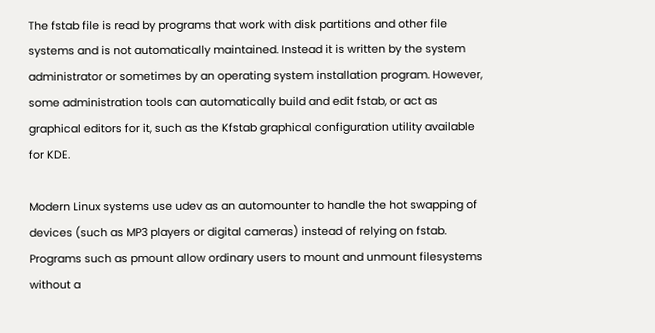The fstab file is read by programs that work with disk partitions and other file systems and is not automatically maintained. Instead it is written by the system administrator or sometimes by an operating system installation program. However, some administration tools can automatically build and edit fstab, or act as graphical editors for it, such as the Kfstab graphical configuration utility available for KDE.

Modern Linux systems use udev as an automounter to handle the hot swapping of devices (such as MP3 players or digital cameras) instead of relying on fstab. Programs such as pmount allow ordinary users to mount and unmount filesystems without a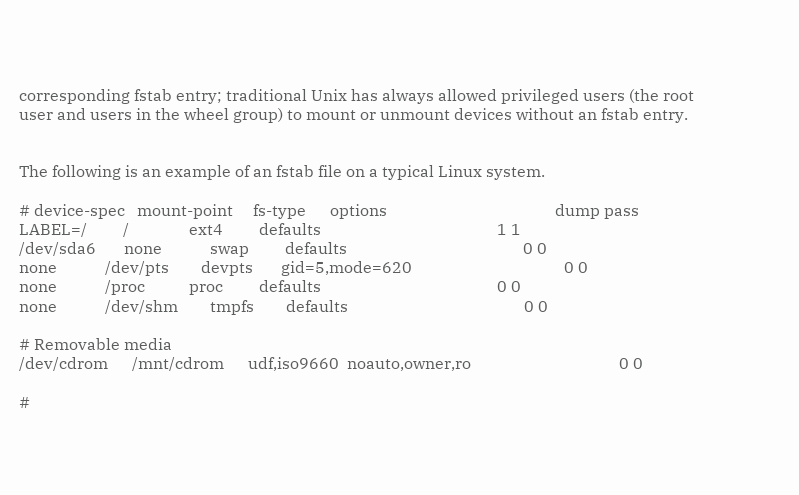corresponding fstab entry; traditional Unix has always allowed privileged users (the root user and users in the wheel group) to mount or unmount devices without an fstab entry.


The following is an example of an fstab file on a typical Linux system.

# device-spec   mount-point     fs-type      options                                          dump pass
LABEL=/         /               ext4         defaults                                            1 1
/dev/sda6       none            swap         defaults                                            0 0
none            /dev/pts        devpts       gid=5,mode=620                                      0 0
none            /proc           proc         defaults                                            0 0
none            /dev/shm        tmpfs        defaults                                            0 0

# Removable media
/dev/cdrom      /mnt/cdrom      udf,iso9660  noauto,owner,ro                                     0 0

#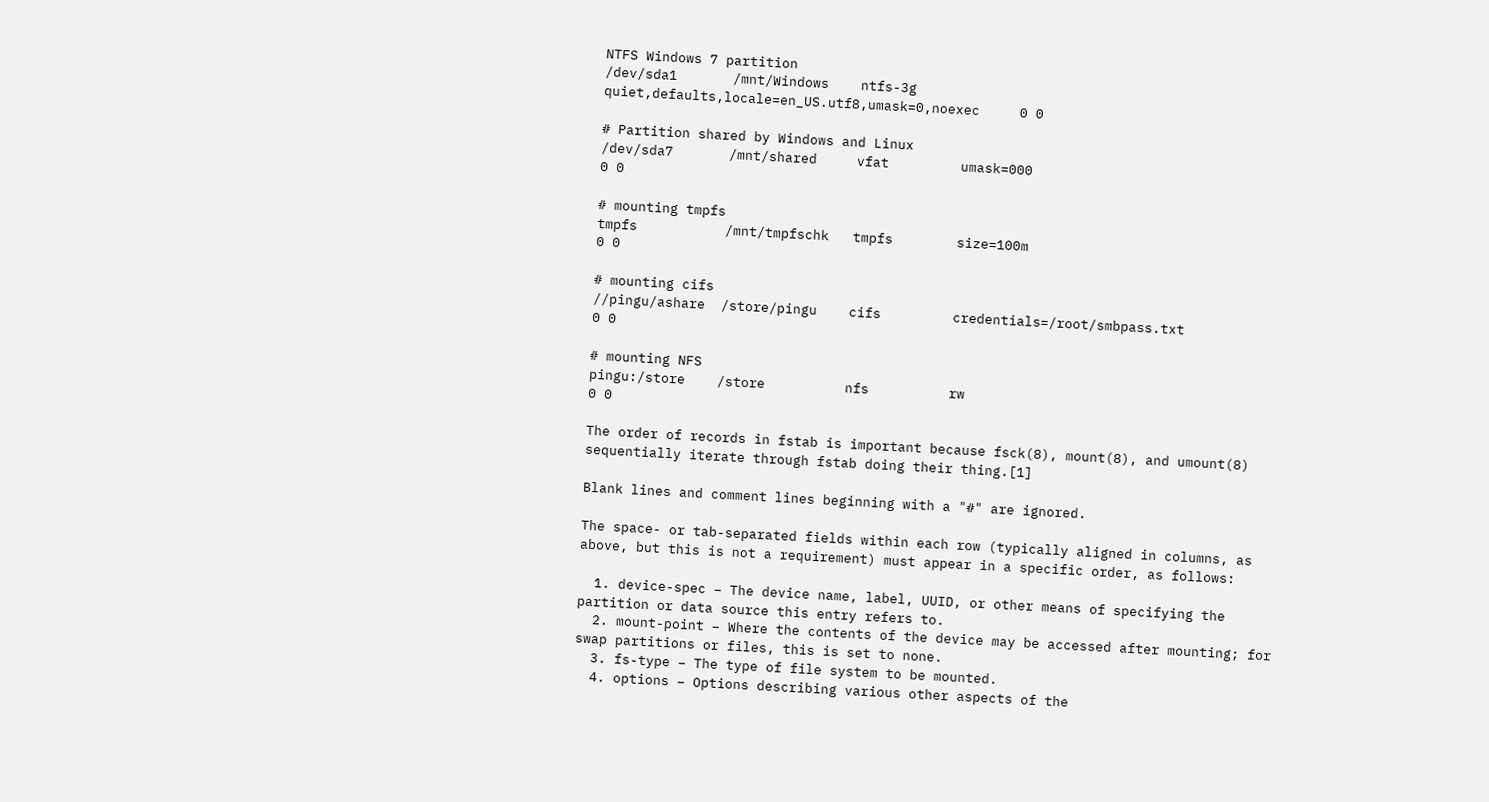NTFS Windows 7 partition
/dev/sda1       /mnt/Windows    ntfs-3g      quiet,defaults,locale=en_US.utf8,umask=0,noexec     0 0

# Partition shared by Windows and Linux
/dev/sda7       /mnt/shared     vfat         umask=000                                           0 0

# mounting tmpfs
tmpfs           /mnt/tmpfschk   tmpfs        size=100m                                           0 0

# mounting cifs
//pingu/ashare  /store/pingu    cifs         credentials=/root/smbpass.txt                       0 0

# mounting NFS
pingu:/store    /store          nfs          rw                                                  0 0

The order of records in fstab is important because fsck(8), mount(8), and umount(8) sequentially iterate through fstab doing their thing.[1]

Blank lines and comment lines beginning with a "#" are ignored.

The space- or tab-separated fields within each row (typically aligned in columns, as above, but this is not a requirement) must appear in a specific order, as follows:

  1. device-spec – The device name, label, UUID, or other means of specifying the partition or data source this entry refers to.
  2. mount-point – Where the contents of the device may be accessed after mounting; for swap partitions or files, this is set to none.
  3. fs-type – The type of file system to be mounted.
  4. options – Options describing various other aspects of the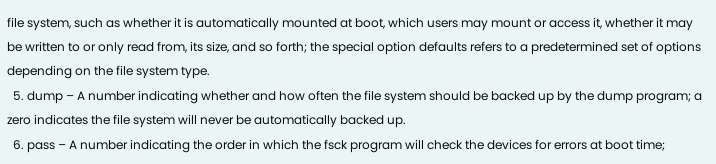file system, such as whether it is automatically mounted at boot, which users may mount or access it, whether it may be written to or only read from, its size, and so forth; the special option defaults refers to a predetermined set of options depending on the file system type.
  5. dump – A number indicating whether and how often the file system should be backed up by the dump program; a zero indicates the file system will never be automatically backed up.
  6. pass – A number indicating the order in which the fsck program will check the devices for errors at boot time;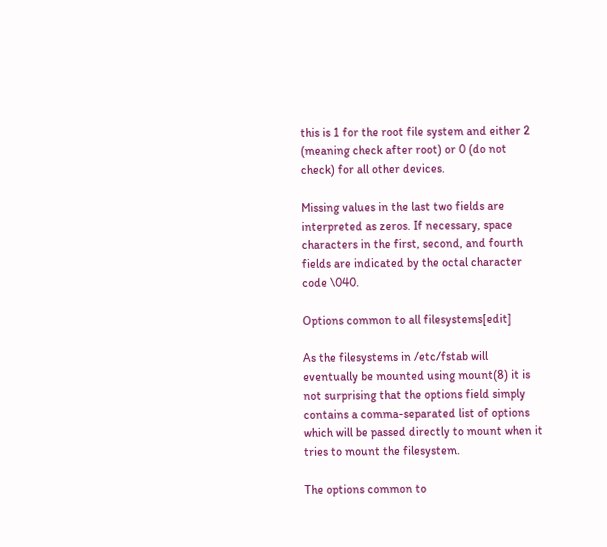this is 1 for the root file system and either 2 (meaning check after root) or 0 (do not check) for all other devices.

Missing values in the last two fields are interpreted as zeros. If necessary, space characters in the first, second, and fourth fields are indicated by the octal character code \040.

Options common to all filesystems[edit]

As the filesystems in /etc/fstab will eventually be mounted using mount(8) it is not surprising that the options field simply contains a comma-separated list of options which will be passed directly to mount when it tries to mount the filesystem.

The options common to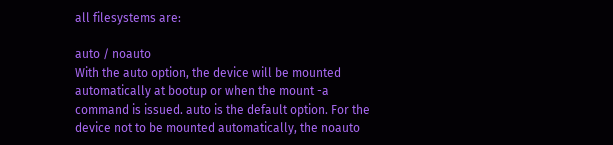all filesystems are:

auto / noauto
With the auto option, the device will be mounted automatically at bootup or when the mount -a command is issued. auto is the default option. For the device not to be mounted automatically, the noauto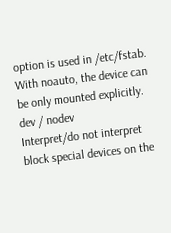option is used in /etc/fstab. With noauto, the device can be only mounted explicitly.
dev / nodev
Interpret/do not interpret block special devices on the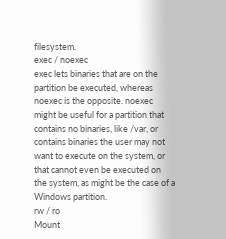filesystem.
exec / noexec
exec lets binaries that are on the partition be executed, whereas noexec is the opposite. noexec might be useful for a partition that contains no binaries, like /var, or contains binaries the user may not want to execute on the system, or that cannot even be executed on the system, as might be the case of a Windows partition.
rw / ro
Mount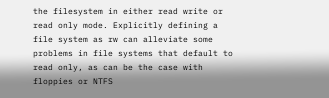the filesystem in either read write or read only mode. Explicitly defining a file system as rw can alleviate some problems in file systems that default to read only, as can be the case with floppies or NTFS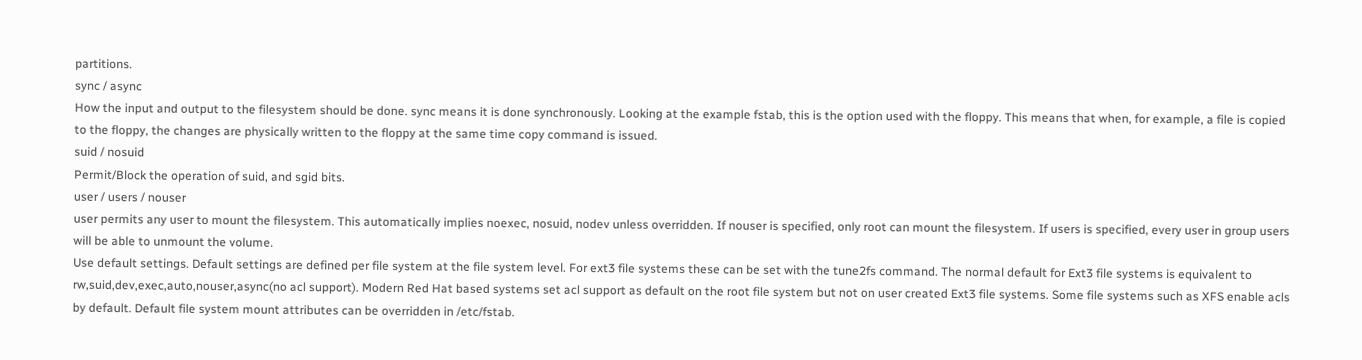partitions.
sync / async
How the input and output to the filesystem should be done. sync means it is done synchronously. Looking at the example fstab, this is the option used with the floppy. This means that when, for example, a file is copied to the floppy, the changes are physically written to the floppy at the same time copy command is issued.
suid / nosuid
Permit/Block the operation of suid, and sgid bits.
user / users / nouser
user permits any user to mount the filesystem. This automatically implies noexec, nosuid, nodev unless overridden. If nouser is specified, only root can mount the filesystem. If users is specified, every user in group users will be able to unmount the volume.
Use default settings. Default settings are defined per file system at the file system level. For ext3 file systems these can be set with the tune2fs command. The normal default for Ext3 file systems is equivalent to rw,suid,dev,exec,auto,nouser,async(no acl support). Modern Red Hat based systems set acl support as default on the root file system but not on user created Ext3 file systems. Some file systems such as XFS enable acls by default. Default file system mount attributes can be overridden in /etc/fstab.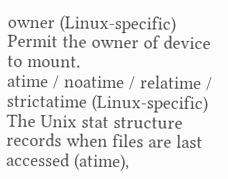owner (Linux-specific)
Permit the owner of device to mount.
atime / noatime / relatime / strictatime (Linux-specific)
The Unix stat structure records when files are last accessed (atime),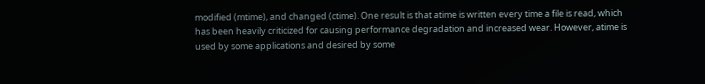modified (mtime), and changed (ctime). One result is that atime is written every time a file is read, which has been heavily criticized for causing performance degradation and increased wear. However, atime is used by some applications and desired by some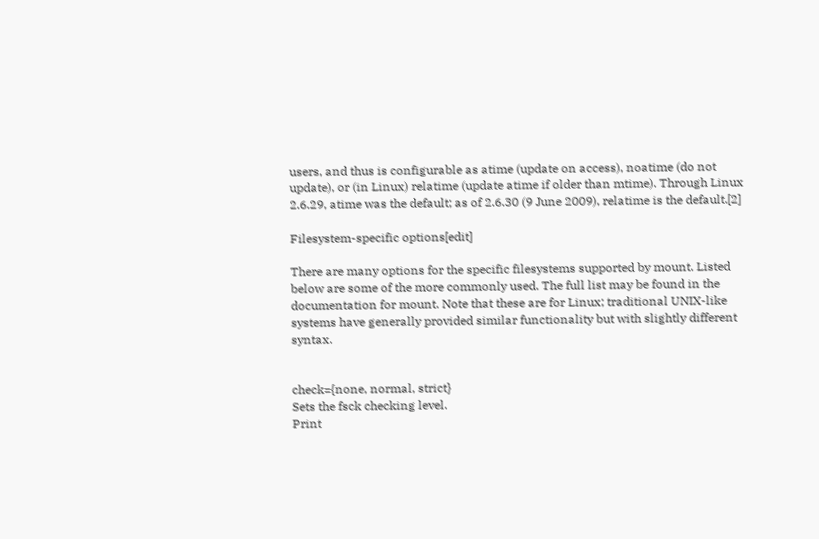users, and thus is configurable as atime (update on access), noatime (do not update), or (in Linux) relatime (update atime if older than mtime). Through Linux 2.6.29, atime was the default; as of 2.6.30 (9 June 2009), relatime is the default.[2]

Filesystem-specific options[edit]

There are many options for the specific filesystems supported by mount. Listed below are some of the more commonly used. The full list may be found in the documentation for mount. Note that these are for Linux; traditional UNIX-like systems have generally provided similar functionality but with slightly different syntax.


check={none, normal, strict}
Sets the fsck checking level.
Print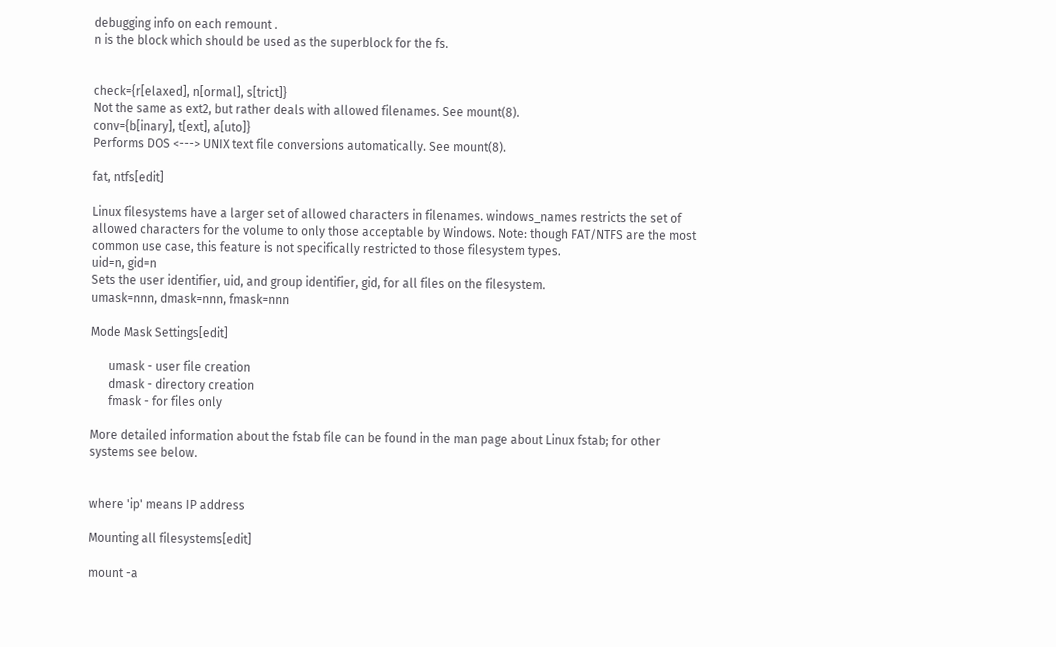debugging info on each remount .
n is the block which should be used as the superblock for the fs.


check={r[elaxed], n[ormal], s[trict]}
Not the same as ext2, but rather deals with allowed filenames. See mount(8).
conv={b[inary], t[ext], a[uto]}
Performs DOS <---> UNIX text file conversions automatically. See mount(8).

fat, ntfs[edit]

Linux filesystems have a larger set of allowed characters in filenames. windows_names restricts the set of allowed characters for the volume to only those acceptable by Windows. Note: though FAT/NTFS are the most common use case, this feature is not specifically restricted to those filesystem types.
uid=n, gid=n
Sets the user identifier, uid, and group identifier, gid, for all files on the filesystem.
umask=nnn, dmask=nnn, fmask=nnn

Mode Mask Settings[edit]

      umask - user file creation
      dmask - directory creation
      fmask - for files only

More detailed information about the fstab file can be found in the man page about Linux fstab; for other systems see below.


where 'ip' means IP address

Mounting all filesystems[edit]

mount -a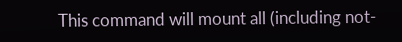This command will mount all (including not-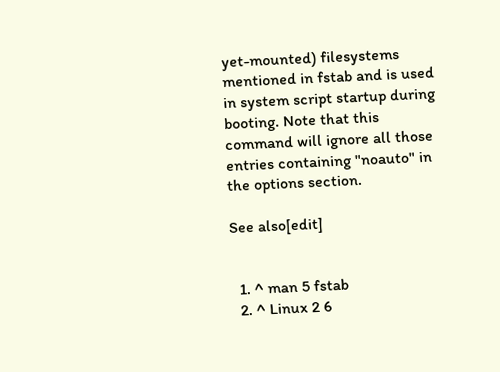yet-mounted) filesystems mentioned in fstab and is used in system script startup during booting. Note that this command will ignore all those entries containing "noauto" in the options section.

See also[edit]


  1. ^ man 5 fstab
  2. ^ Linux 2 6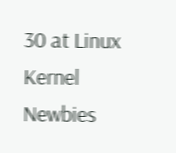30 at Linux Kernel Newbies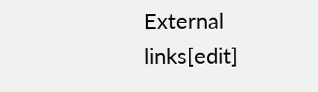External links[edit]